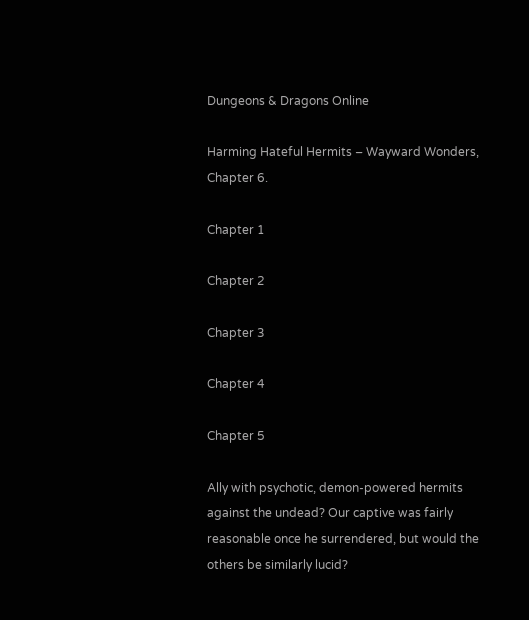Dungeons & Dragons Online

Harming Hateful Hermits – Wayward Wonders, Chapter 6.

Chapter 1

Chapter 2

Chapter 3

Chapter 4

Chapter 5

Ally with psychotic, demon-powered hermits against the undead? Our captive was fairly reasonable once he surrendered, but would the others be similarly lucid?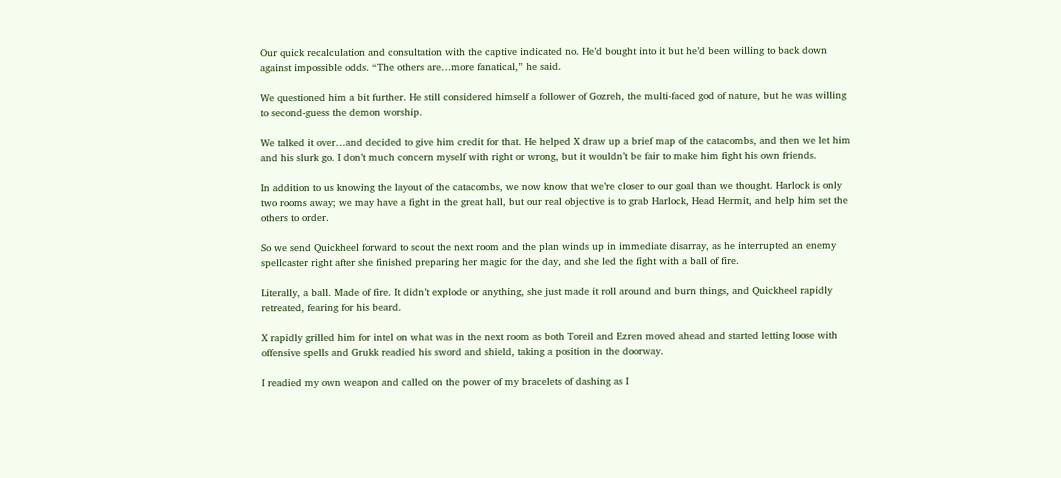Our quick recalculation and consultation with the captive indicated no. He’d bought into it but he’d been willing to back down against impossible odds. “The others are…more fanatical,” he said.

We questioned him a bit further. He still considered himself a follower of Gozreh, the multi-faced god of nature, but he was willing to second-guess the demon worship.

We talked it over…and decided to give him credit for that. He helped X draw up a brief map of the catacombs, and then we let him and his slurk go. I don’t much concern myself with right or wrong, but it wouldn’t be fair to make him fight his own friends.

In addition to us knowing the layout of the catacombs, we now know that we’re closer to our goal than we thought. Harlock is only two rooms away; we may have a fight in the great hall, but our real objective is to grab Harlock, Head Hermit, and help him set the others to order.

So we send Quickheel forward to scout the next room and the plan winds up in immediate disarray, as he interrupted an enemy spellcaster right after she finished preparing her magic for the day, and she led the fight with a ball of fire.

Literally, a ball. Made of fire. It didn’t explode or anything, she just made it roll around and burn things, and Quickheel rapidly retreated, fearing for his beard.

X rapidly grilled him for intel on what was in the next room as both Toreil and Ezren moved ahead and started letting loose with offensive spells and Grukk readied his sword and shield, taking a position in the doorway.

I readied my own weapon and called on the power of my bracelets of dashing as I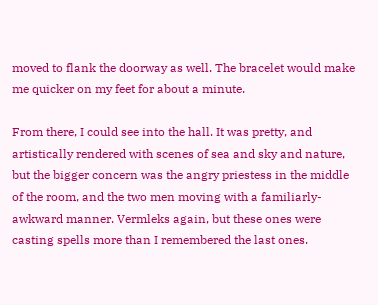moved to flank the doorway as well. The bracelet would make me quicker on my feet for about a minute.

From there, I could see into the hall. It was pretty, and artistically rendered with scenes of sea and sky and nature, but the bigger concern was the angry priestess in the middle of the room, and the two men moving with a familiarly-awkward manner. Vermleks again, but these ones were casting spells more than I remembered the last ones.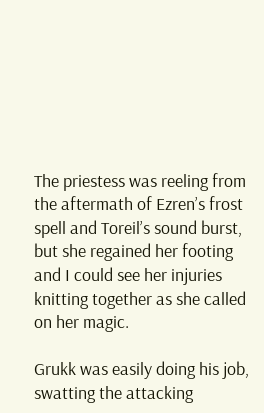The priestess was reeling from the aftermath of Ezren’s frost spell and Toreil’s sound burst, but she regained her footing and I could see her injuries knitting together as she called on her magic.

Grukk was easily doing his job, swatting the attacking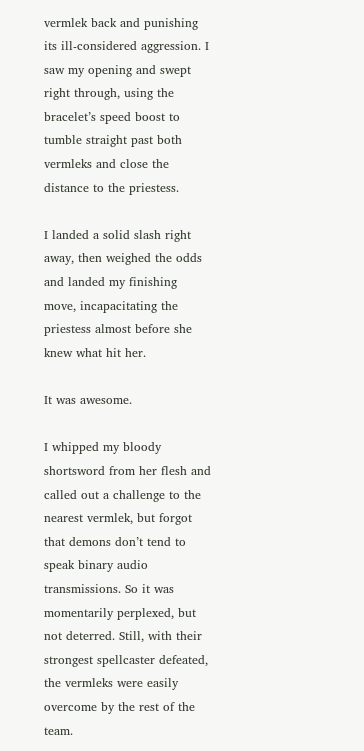vermlek back and punishing its ill-considered aggression. I saw my opening and swept right through, using the bracelet’s speed boost to tumble straight past both vermleks and close the distance to the priestess.

I landed a solid slash right away, then weighed the odds and landed my finishing move, incapacitating the priestess almost before she knew what hit her.

It was awesome.

I whipped my bloody shortsword from her flesh and called out a challenge to the nearest vermlek, but forgot that demons don’t tend to speak binary audio transmissions. So it was momentarily perplexed, but not deterred. Still, with their strongest spellcaster defeated, the vermleks were easily overcome by the rest of the team.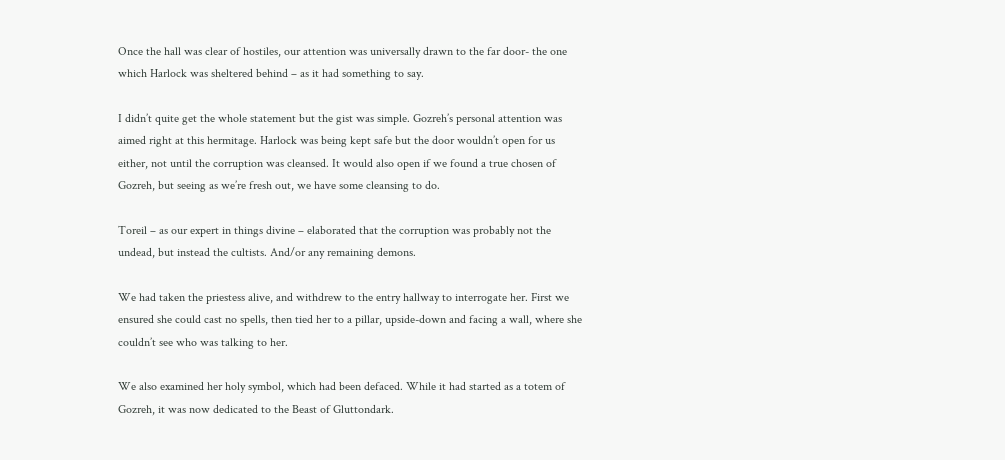Once the hall was clear of hostiles, our attention was universally drawn to the far door- the one which Harlock was sheltered behind – as it had something to say.

I didn’t quite get the whole statement but the gist was simple. Gozreh’s personal attention was aimed right at this hermitage. Harlock was being kept safe but the door wouldn’t open for us either, not until the corruption was cleansed. It would also open if we found a true chosen of Gozreh, but seeing as we’re fresh out, we have some cleansing to do.

Toreil – as our expert in things divine – elaborated that the corruption was probably not the undead, but instead the cultists. And/or any remaining demons.

We had taken the priestess alive, and withdrew to the entry hallway to interrogate her. First we ensured she could cast no spells, then tied her to a pillar, upside-down and facing a wall, where she couldn’t see who was talking to her.

We also examined her holy symbol, which had been defaced. While it had started as a totem of Gozreh, it was now dedicated to the Beast of Gluttondark.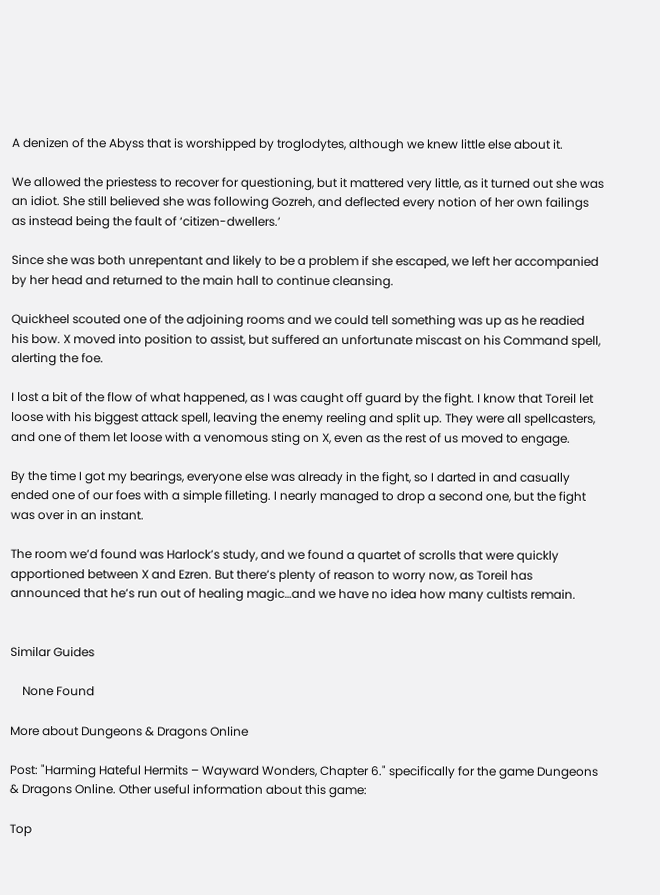A denizen of the Abyss that is worshipped by troglodytes, although we knew little else about it.

We allowed the priestess to recover for questioning, but it mattered very little, as it turned out she was an idiot. She still believed she was following Gozreh, and deflected every notion of her own failings as instead being the fault of ‘citizen-dwellers.’

Since she was both unrepentant and likely to be a problem if she escaped, we left her accompanied by her head and returned to the main hall to continue cleansing.

Quickheel scouted one of the adjoining rooms and we could tell something was up as he readied his bow. X moved into position to assist, but suffered an unfortunate miscast on his Command spell, alerting the foe.

I lost a bit of the flow of what happened, as I was caught off guard by the fight. I know that Toreil let loose with his biggest attack spell, leaving the enemy reeling and split up. They were all spellcasters, and one of them let loose with a venomous sting on X, even as the rest of us moved to engage.

By the time I got my bearings, everyone else was already in the fight, so I darted in and casually ended one of our foes with a simple filleting. I nearly managed to drop a second one, but the fight was over in an instant.

The room we’d found was Harlock’s study, and we found a quartet of scrolls that were quickly apportioned between X and Ezren. But there’s plenty of reason to worry now, as Toreil has announced that he’s run out of healing magic…and we have no idea how many cultists remain.


Similar Guides

    None Found

More about Dungeons & Dragons Online

Post: "Harming Hateful Hermits – Wayward Wonders, Chapter 6." specifically for the game Dungeons & Dragons Online. Other useful information about this game:

Top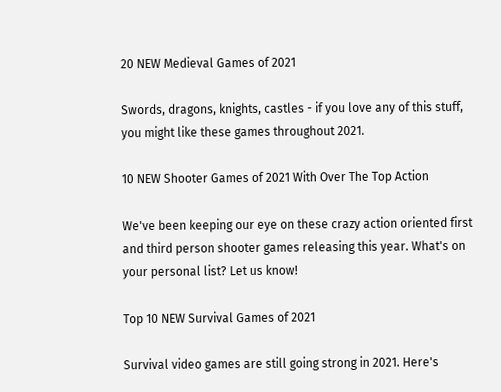20 NEW Medieval Games of 2021

Swords, dragons, knights, castles - if you love any of this stuff, you might like these games throughout 2021.

10 NEW Shooter Games of 2021 With Over The Top Action

We've been keeping our eye on these crazy action oriented first and third person shooter games releasing this year. What's on your personal list? Let us know!

Top 10 NEW Survival Games of 2021

Survival video games are still going strong in 2021. Here's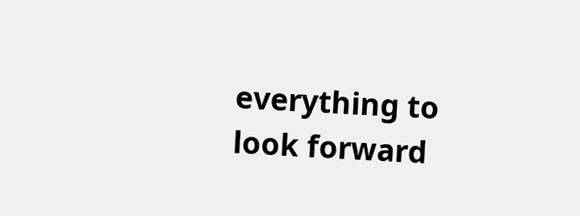everything to look forward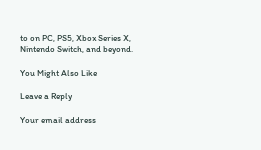to on PC, PS5, Xbox Series X, Nintendo Switch, and beyond.

You Might Also Like

Leave a Reply

Your email address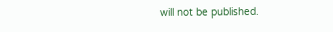will not be published.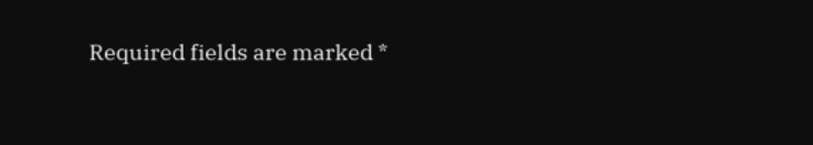Required fields are marked *